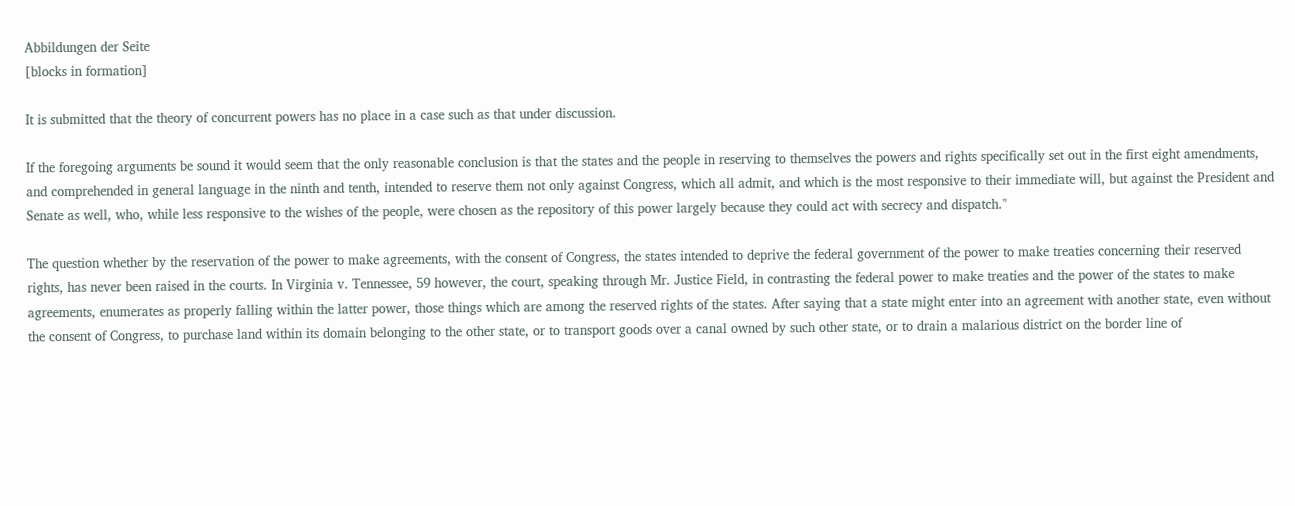Abbildungen der Seite
[blocks in formation]

It is submitted that the theory of concurrent powers has no place in a case such as that under discussion.

If the foregoing arguments be sound it would seem that the only reasonable conclusion is that the states and the people in reserving to themselves the powers and rights specifically set out in the first eight amendments, and comprehended in general language in the ninth and tenth, intended to reserve them not only against Congress, which all admit, and which is the most responsive to their immediate will, but against the President and Senate as well, who, while less responsive to the wishes of the people, were chosen as the repository of this power largely because they could act with secrecy and dispatch."

The question whether by the reservation of the power to make agreements, with the consent of Congress, the states intended to deprive the federal government of the power to make treaties concerning their reserved rights, has never been raised in the courts. In Virginia v. Tennessee, 59 however, the court, speaking through Mr. Justice Field, in contrasting the federal power to make treaties and the power of the states to make agreements, enumerates as properly falling within the latter power, those things which are among the reserved rights of the states. After saying that a state might enter into an agreement with another state, even without the consent of Congress, to purchase land within its domain belonging to the other state, or to transport goods over a canal owned by such other state, or to drain a malarious district on the border line of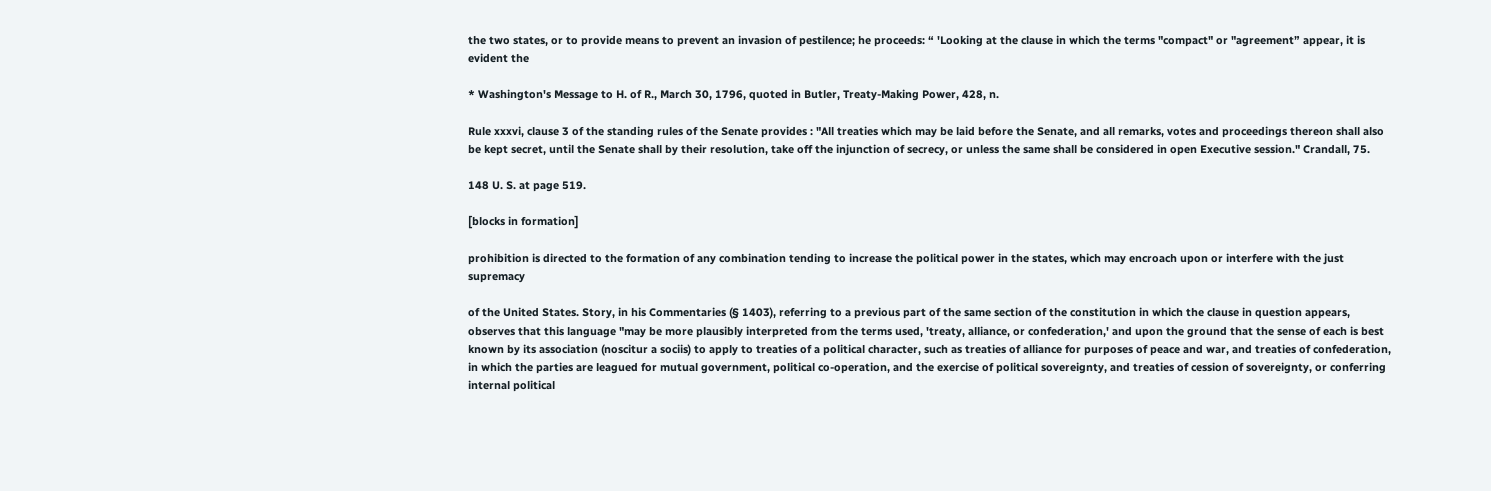the two states, or to provide means to prevent an invasion of pestilence; he proceeds: “ 'Looking at the clause in which the terms "compact" or "agreement” appear, it is evident the

* Washington's Message to H. of R., March 30, 1796, quoted in Butler, Treaty-Making Power, 428, n.

Rule xxxvi, clause 3 of the standing rules of the Senate provides : "All treaties which may be laid before the Senate, and all remarks, votes and proceedings thereon shall also be kept secret, until the Senate shall by their resolution, take off the injunction of secrecy, or unless the same shall be considered in open Executive session." Crandall, 75.

148 U. S. at page 519.

[blocks in formation]

prohibition is directed to the formation of any combination tending to increase the political power in the states, which may encroach upon or interfere with the just supremacy

of the United States. Story, in his Commentaries (§ 1403), referring to a previous part of the same section of the constitution in which the clause in question appears, observes that this language "may be more plausibly interpreted from the terms used, 'treaty, alliance, or confederation,' and upon the ground that the sense of each is best known by its association (noscitur a sociis) to apply to treaties of a political character, such as treaties of alliance for purposes of peace and war, and treaties of confederation, in which the parties are leagued for mutual government, political co-operation, and the exercise of political sovereignty, and treaties of cession of sovereignty, or conferring internal political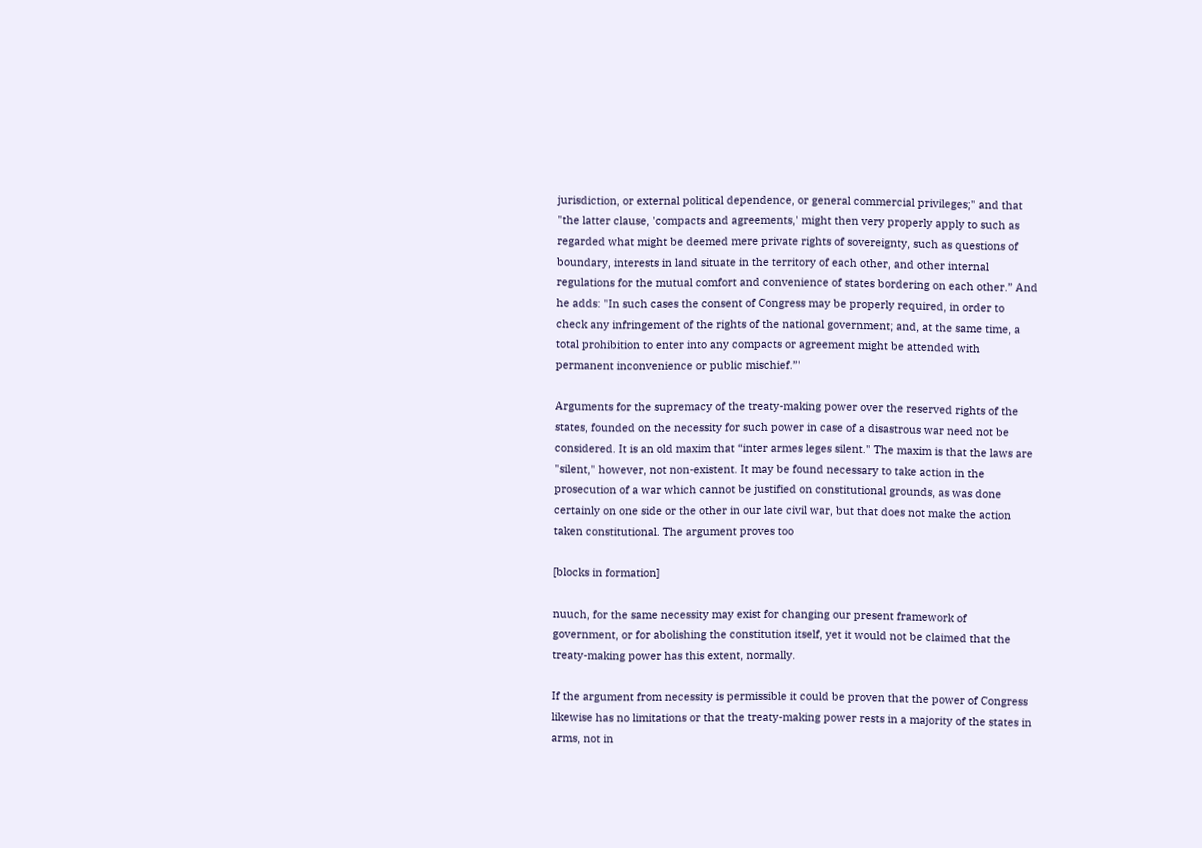jurisdiction, or external political dependence, or general commercial privileges;" and that "the latter clause, 'compacts and agreements,' might then very properly apply to such as regarded what might be deemed mere private rights of sovereignty, such as questions of boundary, interests in land situate in the territory of each other, and other internal regulations for the mutual comfort and convenience of states bordering on each other.” And he adds: "In such cases the consent of Congress may be properly required, in order to check any infringement of the rights of the national government; and, at the same time, a total prohibition to enter into any compacts or agreement might be attended with permanent inconvenience or public mischief.”'

Arguments for the supremacy of the treaty-making power over the reserved rights of the states, founded on the necessity for such power in case of a disastrous war need not be considered. It is an old maxim that “inter armes leges silent." The maxim is that the laws are "silent," however, not non-existent. It may be found necessary to take action in the prosecution of a war which cannot be justified on constitutional grounds, as was done certainly on one side or the other in our late civil war, but that does not make the action taken constitutional. The argument proves too

[blocks in formation]

nuuch, for the same necessity may exist for changing our present framework of government, or for abolishing the constitution itself, yet it would not be claimed that the treaty-making power has this extent, normally.

If the argument from necessity is permissible it could be proven that the power of Congress likewise has no limitations or that the treaty-making power rests in a majority of the states in arms, not in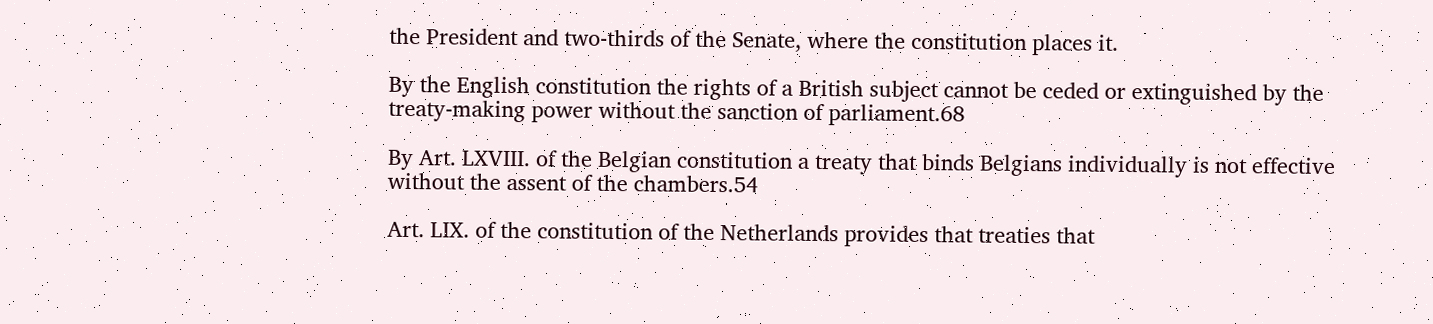the President and two-thirds of the Senate, where the constitution places it.

By the English constitution the rights of a British subject cannot be ceded or extinguished by the treaty-making power without the sanction of parliament.68

By Art. LXVIII. of the Belgian constitution a treaty that binds Belgians individually is not effective without the assent of the chambers.54

Art. LIX. of the constitution of the Netherlands provides that treaties that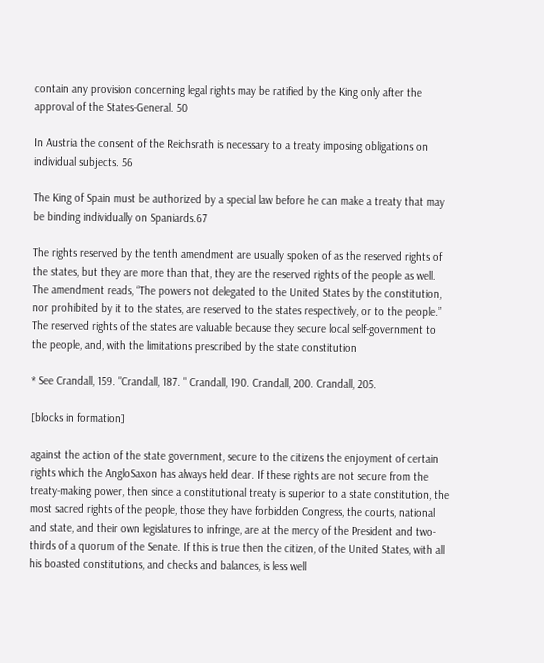contain any provision concerning legal rights may be ratified by the King only after the approval of the States-General. 50

In Austria the consent of the Reichsrath is necessary to a treaty imposing obligations on individual subjects. 56

The King of Spain must be authorized by a special law before he can make a treaty that may be binding individually on Spaniards.67

The rights reserved by the tenth amendment are usually spoken of as the reserved rights of the states, but they are more than that, they are the reserved rights of the people as well. The amendment reads, “The powers not delegated to the United States by the constitution, nor prohibited by it to the states, are reserved to the states respectively, or to the people.” The reserved rights of the states are valuable because they secure local self-government to the people, and, with the limitations prescribed by the state constitution

* See Crandall, 159. "Crandall, 187. " Crandall, 190. Crandall, 200. Crandall, 205.

[blocks in formation]

against the action of the state government, secure to the citizens the enjoyment of certain rights which the AngloSaxon has always held dear. If these rights are not secure from the treaty-making power, then since a constitutional treaty is superior to a state constitution, the most sacred rights of the people, those they have forbidden Congress, the courts, national and state, and their own legislatures to infringe, are at the mercy of the President and two-thirds of a quorum of the Senate. If this is true then the citizen, of the United States, with all his boasted constitutions, and checks and balances, is less well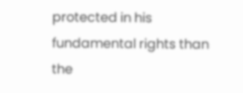protected in his fundamental rights than the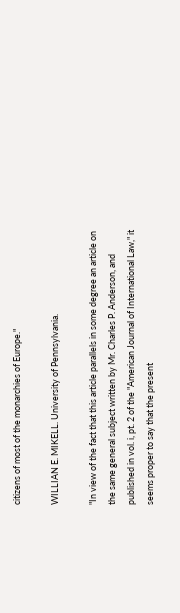citizens of most of the monarchies of Europe."

WILLIAN E. MIKELL. University of Pennsylvania.

"In view of the fact that this article parallels in some degree an article on the same general subject written by Mr. Charles P. Anderson, and published in vol. i, pt. 2 of the "American Journal of International Law," it seems proper to say that the present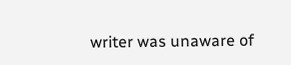writer was unaware of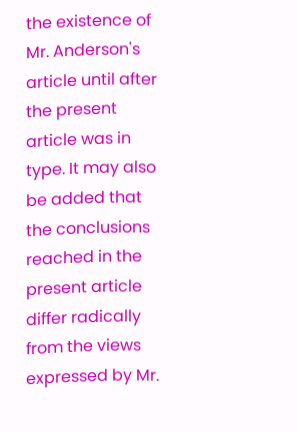the existence of Mr. Anderson's article until after the present article was in type. It may also be added that the conclusions reached in the present article differ radically from the views expressed by Mr.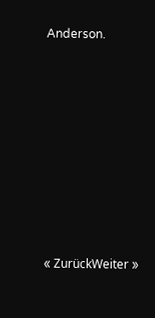Anderson.











« ZurückWeiter »